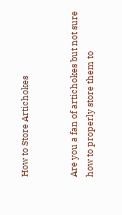How to Store Artichokes


Are you a fan of artichokes but not sure how to properly store them to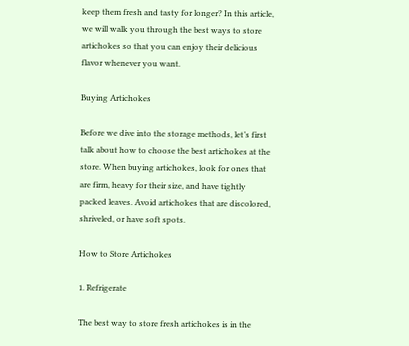keep them fresh and tasty for longer? In this article, we will walk you through the best ways to store artichokes so that you can enjoy their delicious flavor whenever you want.

Buying Artichokes

Before we dive into the storage methods, let’s first talk about how to choose the best artichokes at the store. When buying artichokes, look for ones that are firm, heavy for their size, and have tightly packed leaves. Avoid artichokes that are discolored, shriveled, or have soft spots.

How to Store Artichokes

1. Refrigerate

The best way to store fresh artichokes is in the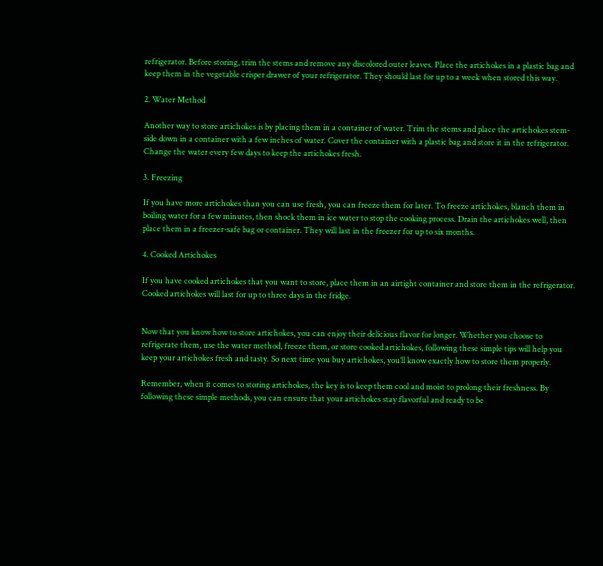refrigerator. Before storing, trim the stems and remove any discolored outer leaves. Place the artichokes in a plastic bag and keep them in the vegetable crisper drawer of your refrigerator. They should last for up to a week when stored this way.

2. Water Method

Another way to store artichokes is by placing them in a container of water. Trim the stems and place the artichokes stem-side down in a container with a few inches of water. Cover the container with a plastic bag and store it in the refrigerator. Change the water every few days to keep the artichokes fresh.

3. Freezing

If you have more artichokes than you can use fresh, you can freeze them for later. To freeze artichokes, blanch them in boiling water for a few minutes, then shock them in ice water to stop the cooking process. Drain the artichokes well, then place them in a freezer-safe bag or container. They will last in the freezer for up to six months.

4. Cooked Artichokes

If you have cooked artichokes that you want to store, place them in an airtight container and store them in the refrigerator. Cooked artichokes will last for up to three days in the fridge.


Now that you know how to store artichokes, you can enjoy their delicious flavor for longer. Whether you choose to refrigerate them, use the water method, freeze them, or store cooked artichokes, following these simple tips will help you keep your artichokes fresh and tasty. So next time you buy artichokes, you’ll know exactly how to store them properly.

Remember, when it comes to storing artichokes, the key is to keep them cool and moist to prolong their freshness. By following these simple methods, you can ensure that your artichokes stay flavorful and ready to be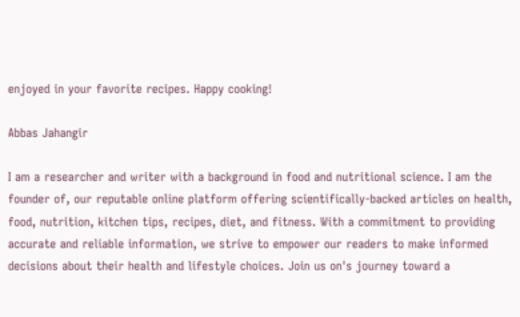enjoyed in your favorite recipes. Happy cooking!

Abbas Jahangir

I am a researcher and writer with a background in food and nutritional science. I am the founder of, our reputable online platform offering scientifically-backed articles on health, food, nutrition, kitchen tips, recipes, diet, and fitness. With a commitment to providing accurate and reliable information, we strive to empower our readers to make informed decisions about their health and lifestyle choices. Join us on's journey toward a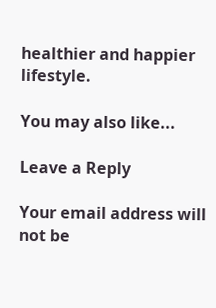healthier and happier lifestyle.

You may also like...

Leave a Reply

Your email address will not be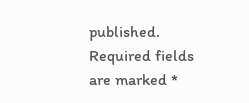published. Required fields are marked *